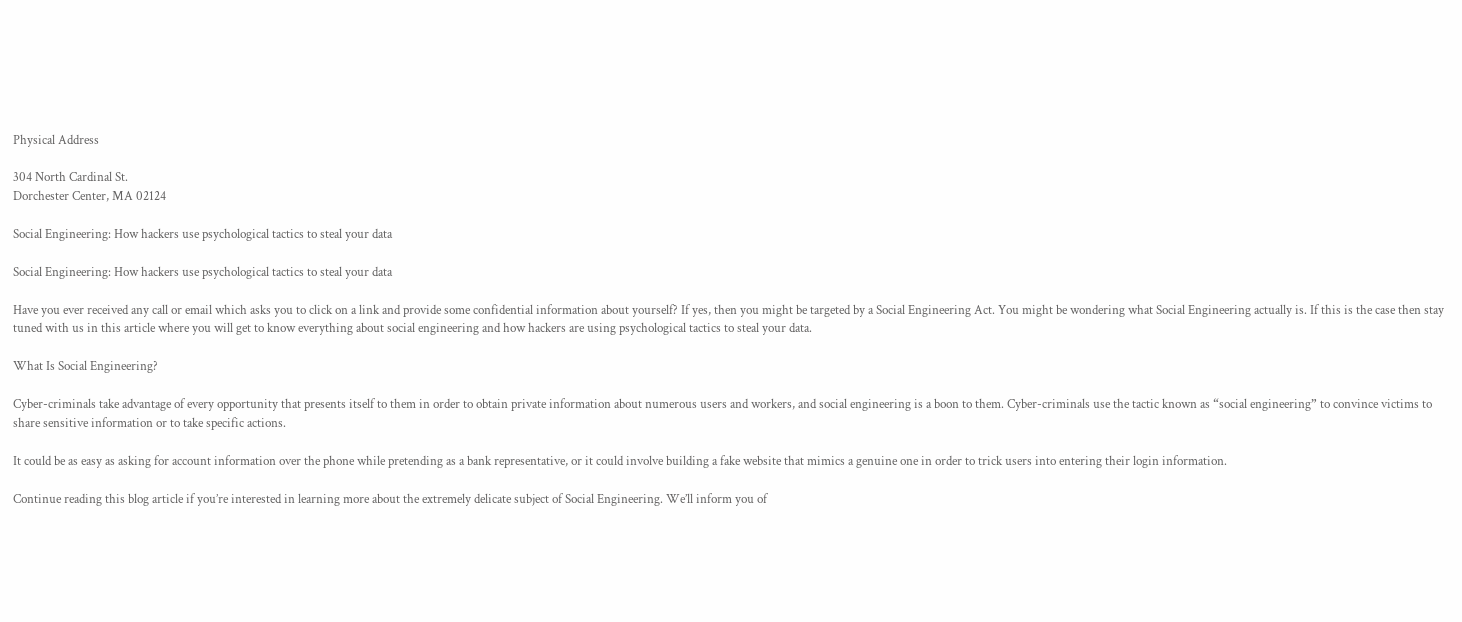Physical Address

304 North Cardinal St.
Dorchester Center, MA 02124

Social Engineering: How hackers use psychological tactics to steal your data

Social Engineering: How hackers use psychological tactics to steal your data

Have you ever received any call or email which asks you to click on a link and provide some confidential information about yourself? If yes, then you might be targeted by a Social Engineering Act. You might be wondering what Social Engineering actually is. If this is the case then stay tuned with us in this article where you will get to know everything about social engineering and how hackers are using psychological tactics to steal your data.

What Is Social Engineering?

Cyber-criminals take advantage of every opportunity that presents itself to them in order to obtain private information about numerous users and workers, and social engineering is a boon to them. Cyber-criminals use the tactic known as “social engineering” to convince victims to share sensitive information or to take specific actions.

It could be as easy as asking for account information over the phone while pretending as a bank representative, or it could involve building a fake website that mimics a genuine one in order to trick users into entering their login information.

Continue reading this blog article if you’re interested in learning more about the extremely delicate subject of Social Engineering. We’ll inform you of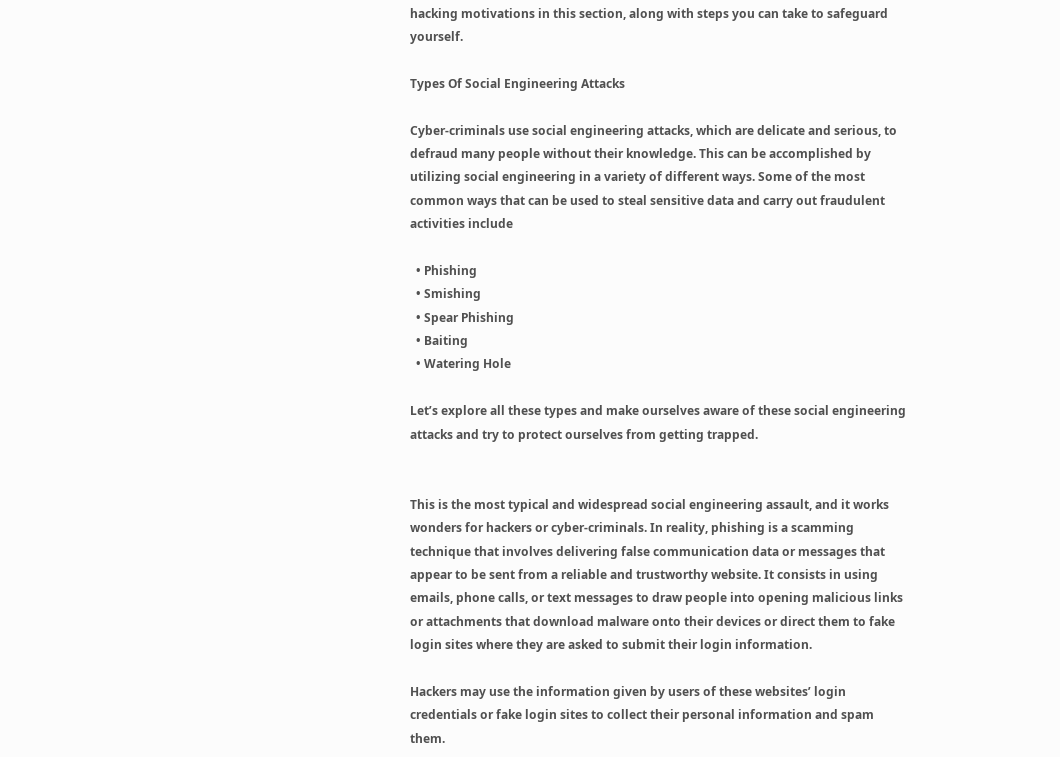hacking motivations in this section, along with steps you can take to safeguard yourself.

Types Of Social Engineering Attacks

Cyber-criminals use social engineering attacks, which are delicate and serious, to defraud many people without their knowledge. This can be accomplished by utilizing social engineering in a variety of different ways. Some of the most common ways that can be used to steal sensitive data and carry out fraudulent activities include

  • Phishing
  • Smishing
  • Spear Phishing
  • Baiting
  • Watering Hole

Let’s explore all these types and make ourselves aware of these social engineering attacks and try to protect ourselves from getting trapped.


This is the most typical and widespread social engineering assault, and it works wonders for hackers or cyber-criminals. In reality, phishing is a scamming technique that involves delivering false communication data or messages that appear to be sent from a reliable and trustworthy website. It consists in using emails, phone calls, or text messages to draw people into opening malicious links or attachments that download malware onto their devices or direct them to fake login sites where they are asked to submit their login information.

Hackers may use the information given by users of these websites’ login credentials or fake login sites to collect their personal information and spam them.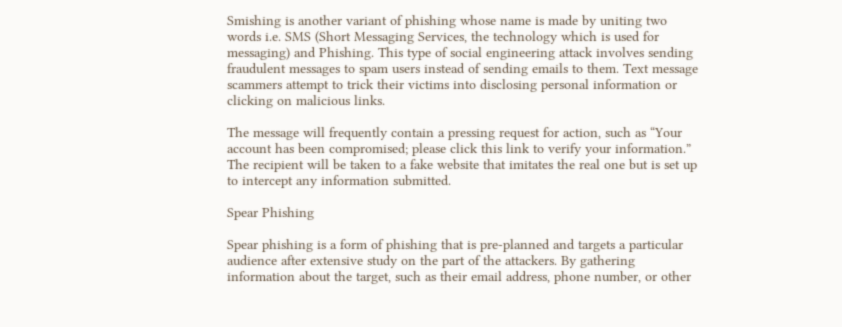Smishing is another variant of phishing whose name is made by uniting two words i.e. SMS (Short Messaging Services, the technology which is used for messaging) and Phishing. This type of social engineering attack involves sending fraudulent messages to spam users instead of sending emails to them. Text message scammers attempt to trick their victims into disclosing personal information or clicking on malicious links.

The message will frequently contain a pressing request for action, such as “Your account has been compromised; please click this link to verify your information.” The recipient will be taken to a fake website that imitates the real one but is set up to intercept any information submitted.

Spear Phishing

Spear phishing is a form of phishing that is pre-planned and targets a particular audience after extensive study on the part of the attackers. By gathering information about the target, such as their email address, phone number, or other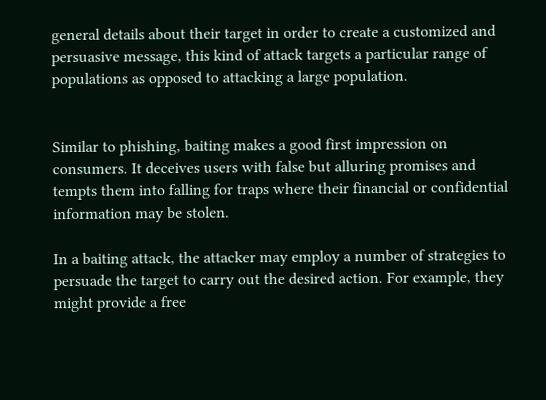general details about their target in order to create a customized and persuasive message, this kind of attack targets a particular range of populations as opposed to attacking a large population.


Similar to phishing, baiting makes a good first impression on consumers. It deceives users with false but alluring promises and tempts them into falling for traps where their financial or confidential information may be stolen.

In a baiting attack, the attacker may employ a number of strategies to persuade the target to carry out the desired action. For example, they might provide a free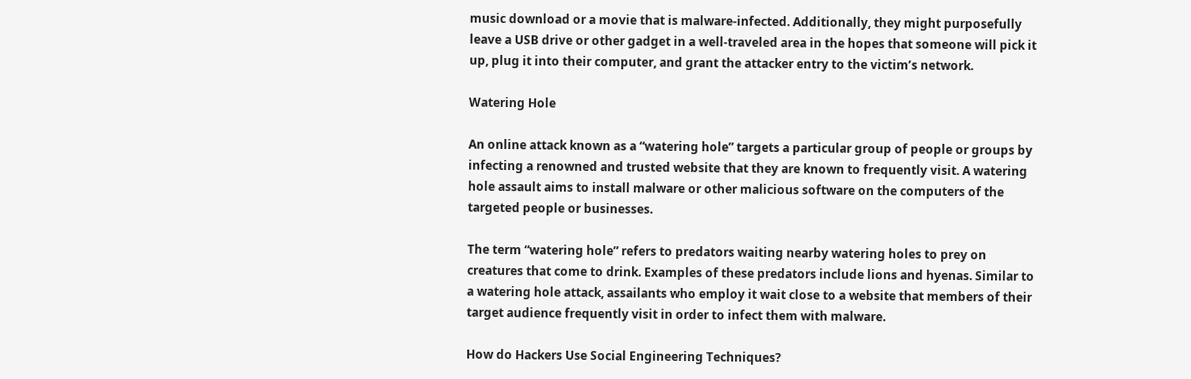music download or a movie that is malware-infected. Additionally, they might purposefully leave a USB drive or other gadget in a well-traveled area in the hopes that someone will pick it up, plug it into their computer, and grant the attacker entry to the victim’s network.

Watering Hole

An online attack known as a “watering hole” targets a particular group of people or groups by infecting a renowned and trusted website that they are known to frequently visit. A watering hole assault aims to install malware or other malicious software on the computers of the targeted people or businesses.

The term “watering hole” refers to predators waiting nearby watering holes to prey on creatures that come to drink. Examples of these predators include lions and hyenas. Similar to a watering hole attack, assailants who employ it wait close to a website that members of their target audience frequently visit in order to infect them with malware.

How do Hackers Use Social Engineering Techniques?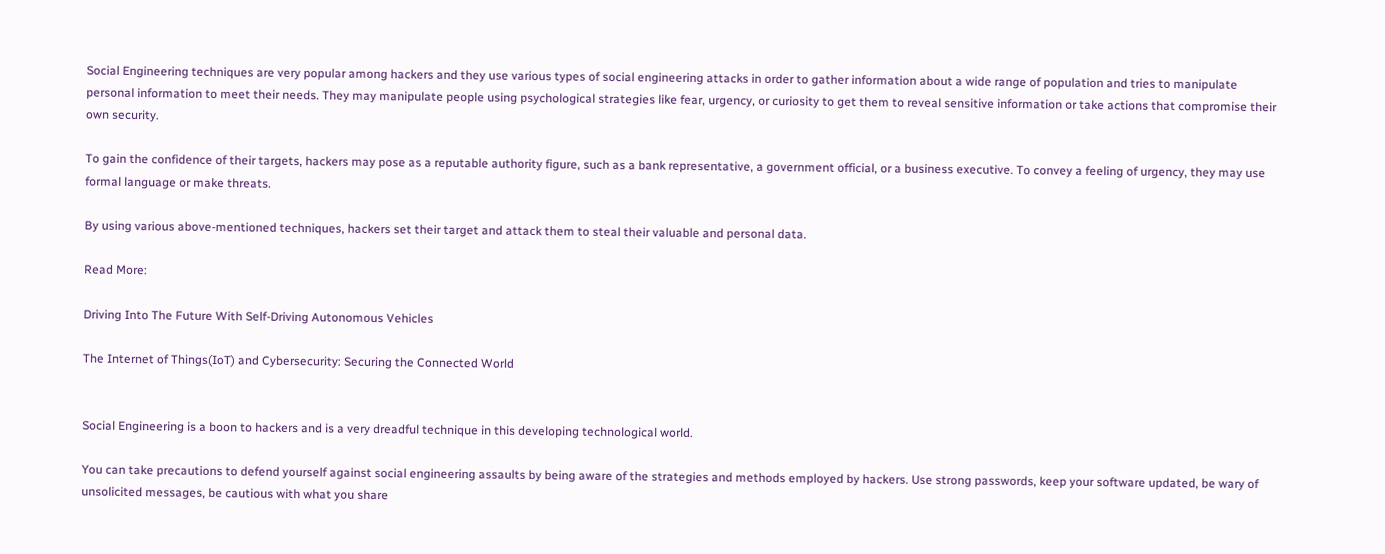Social Engineering techniques are very popular among hackers and they use various types of social engineering attacks in order to gather information about a wide range of population and tries to manipulate personal information to meet their needs. They may manipulate people using psychological strategies like fear, urgency, or curiosity to get them to reveal sensitive information or take actions that compromise their own security.

To gain the confidence of their targets, hackers may pose as a reputable authority figure, such as a bank representative, a government official, or a business executive. To convey a feeling of urgency, they may use formal language or make threats.

By using various above-mentioned techniques, hackers set their target and attack them to steal their valuable and personal data.

Read More:

Driving Into The Future With Self-Driving Autonomous Vehicles

The Internet of Things(IoT) and Cybersecurity: Securing the Connected World


Social Engineering is a boon to hackers and is a very dreadful technique in this developing technological world.

You can take precautions to defend yourself against social engineering assaults by being aware of the strategies and methods employed by hackers. Use strong passwords, keep your software updated, be wary of unsolicited messages, be cautious with what you share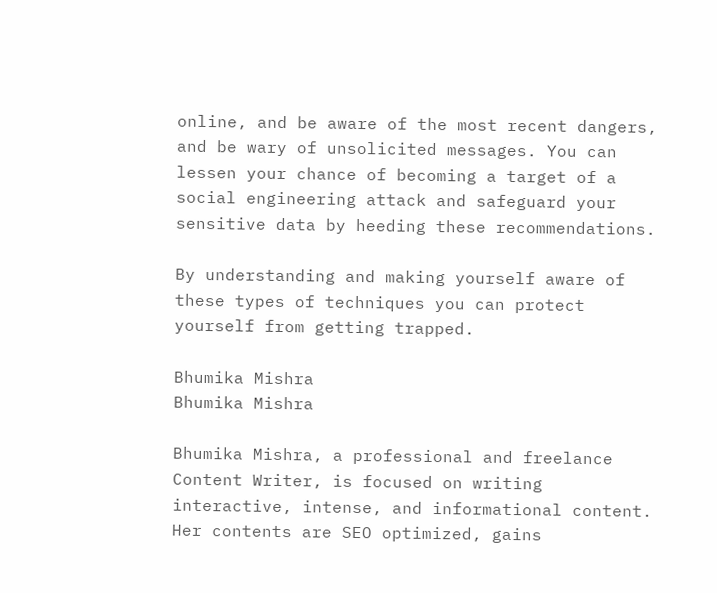online, and be aware of the most recent dangers, and be wary of unsolicited messages. You can lessen your chance of becoming a target of a social engineering attack and safeguard your sensitive data by heeding these recommendations.

By understanding and making yourself aware of these types of techniques you can protect yourself from getting trapped.

Bhumika Mishra
Bhumika Mishra

Bhumika Mishra, a professional and freelance Content Writer, is focused on writing interactive, intense, and informational content. Her contents are SEO optimized, gains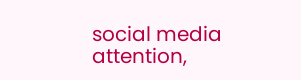social media attention,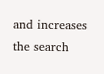and increases the search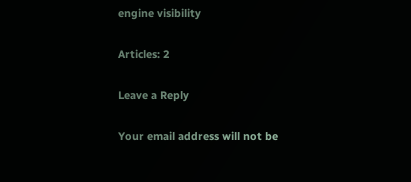engine visibility

Articles: 2

Leave a Reply

Your email address will not be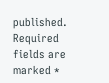published. Required fields are marked *